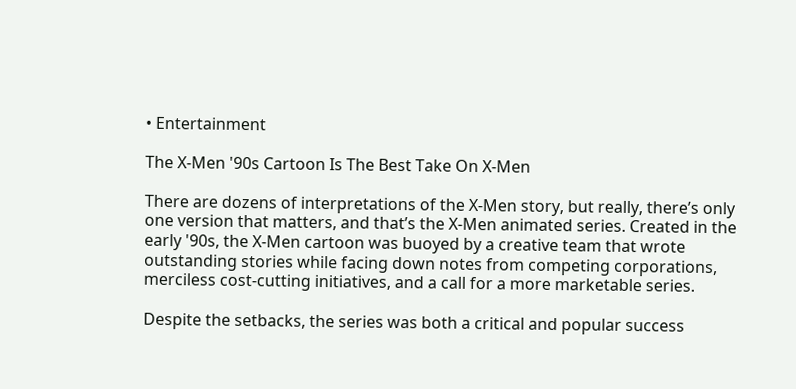• Entertainment

The X-Men '90s Cartoon Is The Best Take On X-Men

There are dozens of interpretations of the X-Men story, but really, there’s only one version that matters, and that’s the X-Men animated series. Created in the early '90s, the X-Men cartoon was buoyed by a creative team that wrote outstanding stories while facing down notes from competing corporations, merciless cost-cutting initiatives, and a call for a more marketable series.

Despite the setbacks, the series was both a critical and popular success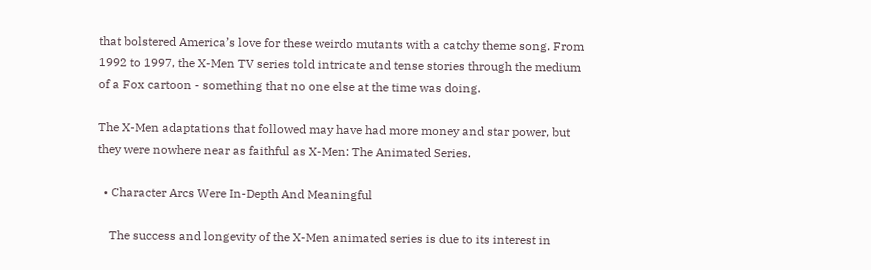that bolstered America’s love for these weirdo mutants with a catchy theme song. From 1992 to 1997, the X-Men TV series told intricate and tense stories through the medium of a Fox cartoon - something that no one else at the time was doing.

The X-Men adaptations that followed may have had more money and star power, but they were nowhere near as faithful as X-Men: The Animated Series.

  • Character Arcs Were In-Depth And Meaningful

    The success and longevity of the X-Men animated series is due to its interest in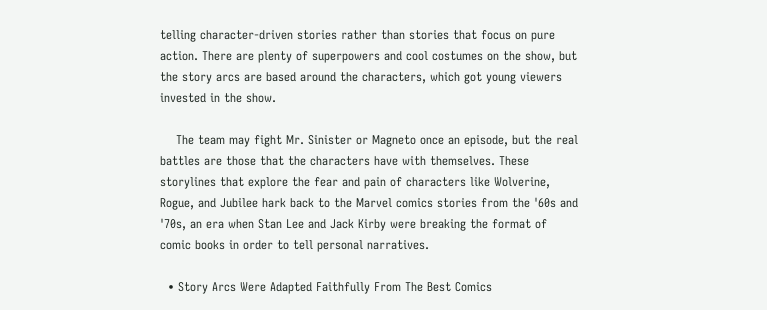telling character-driven stories rather than stories that focus on pure action. There are plenty of superpowers and cool costumes on the show, but the story arcs are based around the characters, which got young viewers invested in the show.

    The team may fight Mr. Sinister or Magneto once an episode, but the real battles are those that the characters have with themselves. These storylines that explore the fear and pain of characters like Wolverine, Rogue, and Jubilee hark back to the Marvel comics stories from the '60s and '70s, an era when Stan Lee and Jack Kirby were breaking the format of comic books in order to tell personal narratives.

  • Story Arcs Were Adapted Faithfully From The Best Comics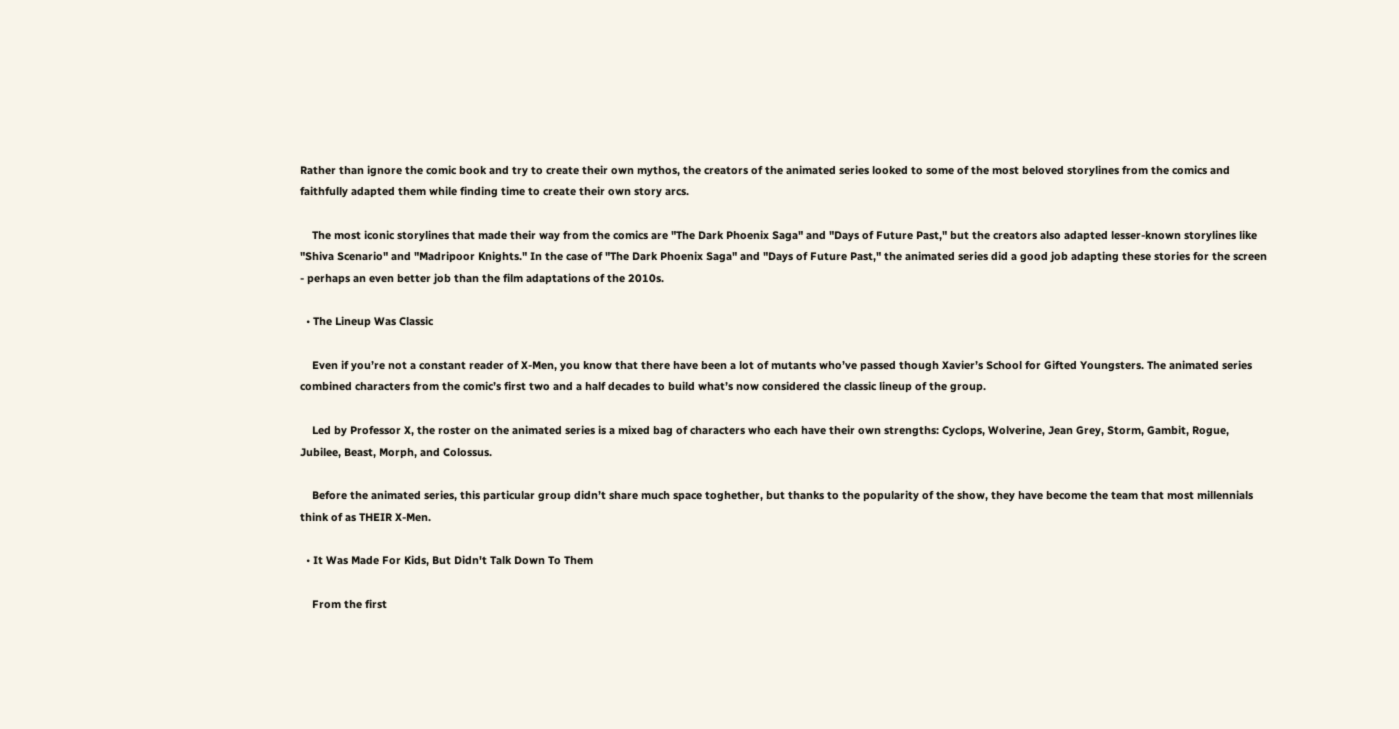Rather than ignore the comic book and try to create their own mythos, the creators of the animated series looked to some of the most beloved storylines from the comics and faithfully adapted them while finding time to create their own story arcs.

    The most iconic storylines that made their way from the comics are "The Dark Phoenix Saga" and "Days of Future Past," but the creators also adapted lesser-known storylines like "Shiva Scenario" and "Madripoor Knights." In the case of "The Dark Phoenix Saga" and "Days of Future Past," the animated series did a good job adapting these stories for the screen - perhaps an even better job than the film adaptations of the 2010s.

  • The Lineup Was Classic

    Even if you’re not a constant reader of X-Men, you know that there have been a lot of mutants who’ve passed though Xavier’s School for Gifted Youngsters. The animated series combined characters from the comic’s first two and a half decades to build what’s now considered the classic lineup of the group.

    Led by Professor X, the roster on the animated series is a mixed bag of characters who each have their own strengths: Cyclops, Wolverine, Jean Grey, Storm, Gambit, Rogue, Jubilee, Beast, Morph, and Colossus.

    Before the animated series, this particular group didn’t share much space toghether, but thanks to the popularity of the show, they have become the team that most millennials think of as THEIR X-Men.

  • It Was Made For Kids, But Didn't Talk Down To Them

    From the first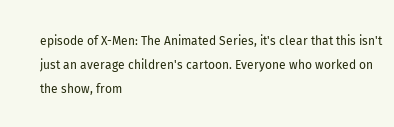episode of X-Men: The Animated Series, it's clear that this isn't just an average children's cartoon. Everyone who worked on the show, from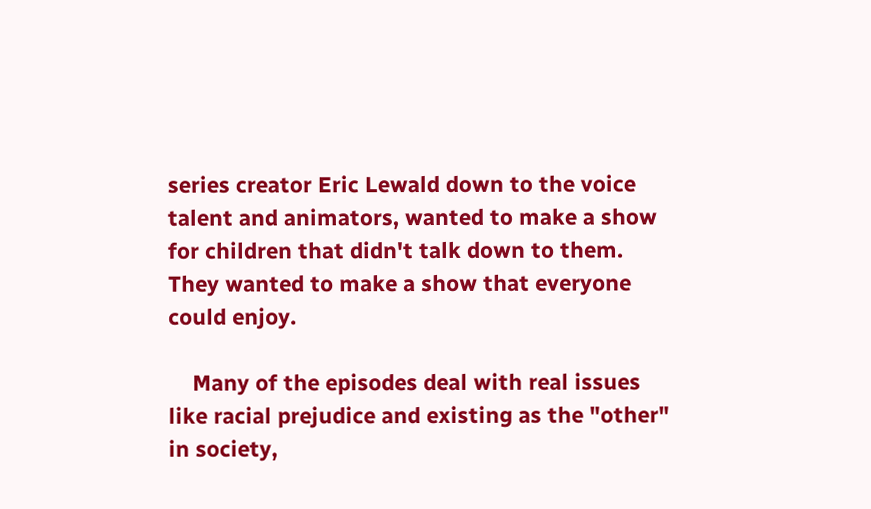series creator Eric Lewald down to the voice talent and animators, wanted to make a show for children that didn't talk down to them. They wanted to make a show that everyone could enjoy.

    Many of the episodes deal with real issues like racial prejudice and existing as the "other" in society,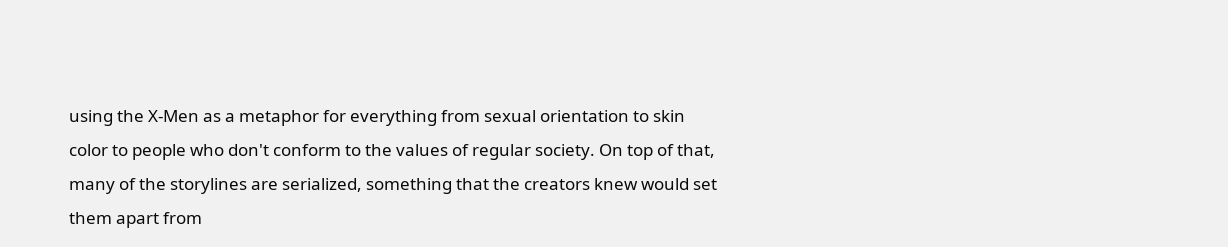using the X-Men as a metaphor for everything from sexual orientation to skin color to people who don't conform to the values of regular society. On top of that, many of the storylines are serialized, something that the creators knew would set them apart from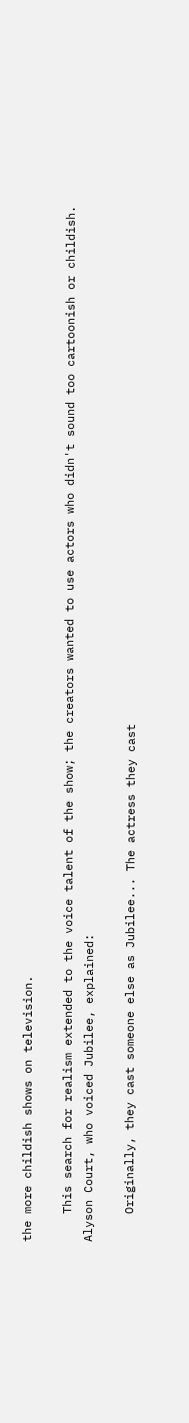the more childish shows on television.

    This search for realism extended to the voice talent of the show; the creators wanted to use actors who didn't sound too cartoonish or childish. Alyson Court, who voiced Jubilee, explained:

    Originally, they cast someone else as Jubilee... The actress they cast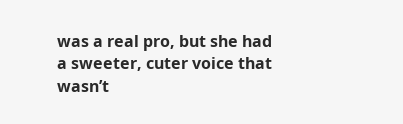was a real pro, but she had a sweeter, cuter voice that wasn’t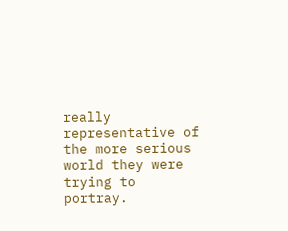really representative of the more serious world they were trying to portray.